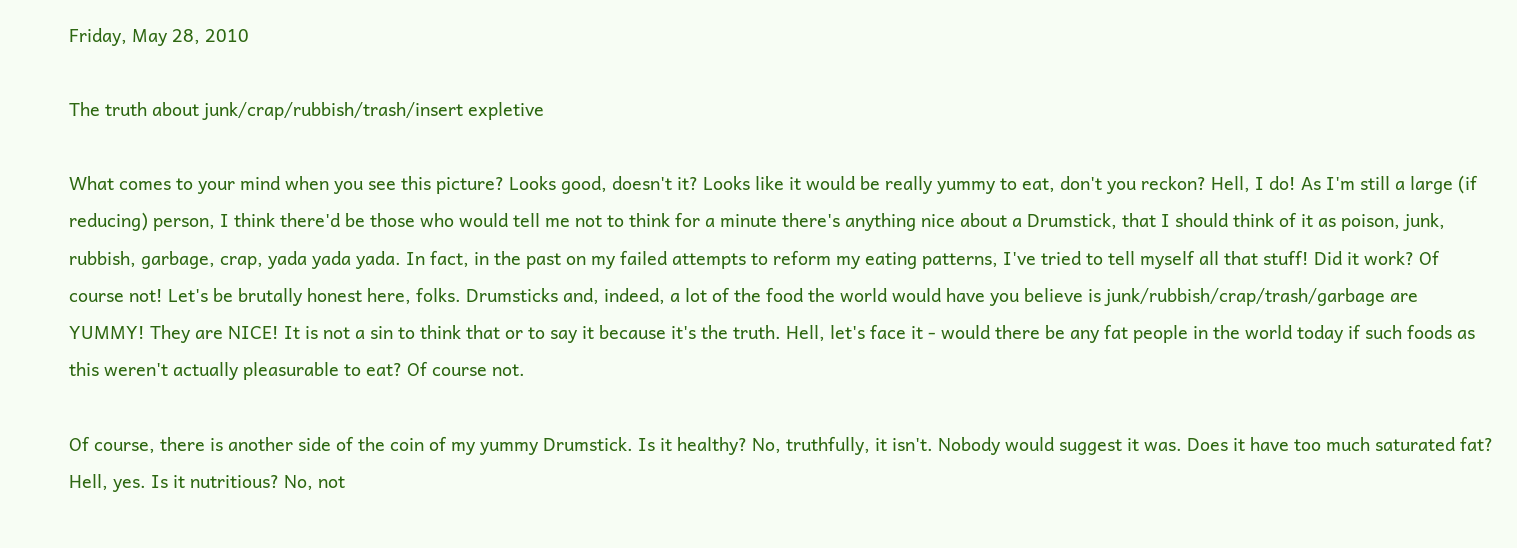Friday, May 28, 2010

The truth about junk/crap/rubbish/trash/insert expletive

What comes to your mind when you see this picture? Looks good, doesn't it? Looks like it would be really yummy to eat, don't you reckon? Hell, I do! As I'm still a large (if reducing) person, I think there'd be those who would tell me not to think for a minute there's anything nice about a Drumstick, that I should think of it as poison, junk, rubbish, garbage, crap, yada yada yada. In fact, in the past on my failed attempts to reform my eating patterns, I've tried to tell myself all that stuff! Did it work? Of course not! Let's be brutally honest here, folks. Drumsticks and, indeed, a lot of the food the world would have you believe is junk/rubbish/crap/trash/garbage are YUMMY! They are NICE! It is not a sin to think that or to say it because it's the truth. Hell, let's face it - would there be any fat people in the world today if such foods as this weren't actually pleasurable to eat? Of course not.

Of course, there is another side of the coin of my yummy Drumstick. Is it healthy? No, truthfully, it isn't. Nobody would suggest it was. Does it have too much saturated fat? Hell, yes. Is it nutritious? No, not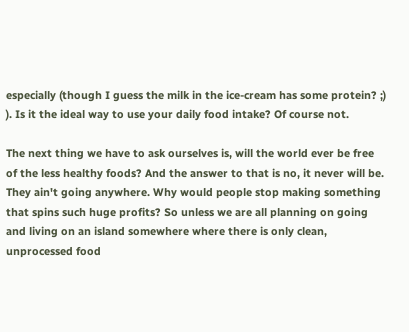especially (though I guess the milk in the ice-cream has some protein? ;) ). Is it the ideal way to use your daily food intake? Of course not.

The next thing we have to ask ourselves is, will the world ever be free of the less healthy foods? And the answer to that is no, it never will be. They ain't going anywhere. Why would people stop making something that spins such huge profits? So unless we are all planning on going and living on an island somewhere where there is only clean, unprocessed food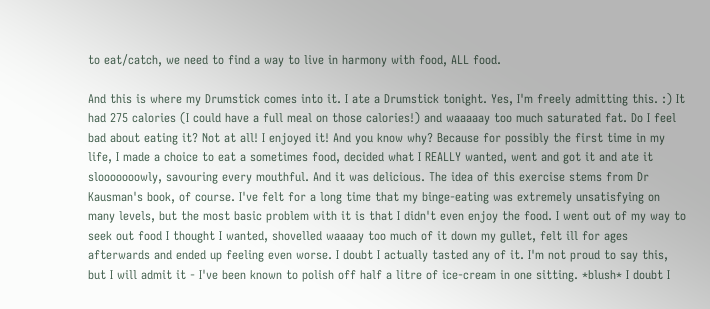to eat/catch, we need to find a way to live in harmony with food, ALL food.

And this is where my Drumstick comes into it. I ate a Drumstick tonight. Yes, I'm freely admitting this. :) It had 275 calories (I could have a full meal on those calories!) and waaaaay too much saturated fat. Do I feel bad about eating it? Not at all! I enjoyed it! And you know why? Because for possibly the first time in my life, I made a choice to eat a sometimes food, decided what I REALLY wanted, went and got it and ate it slooooooowly, savouring every mouthful. And it was delicious. The idea of this exercise stems from Dr Kausman's book, of course. I've felt for a long time that my binge-eating was extremely unsatisfying on many levels, but the most basic problem with it is that I didn't even enjoy the food. I went out of my way to seek out food I thought I wanted, shovelled waaaay too much of it down my gullet, felt ill for ages afterwards and ended up feeling even worse. I doubt I actually tasted any of it. I'm not proud to say this, but I will admit it - I've been known to polish off half a litre of ice-cream in one sitting. *blush* I doubt I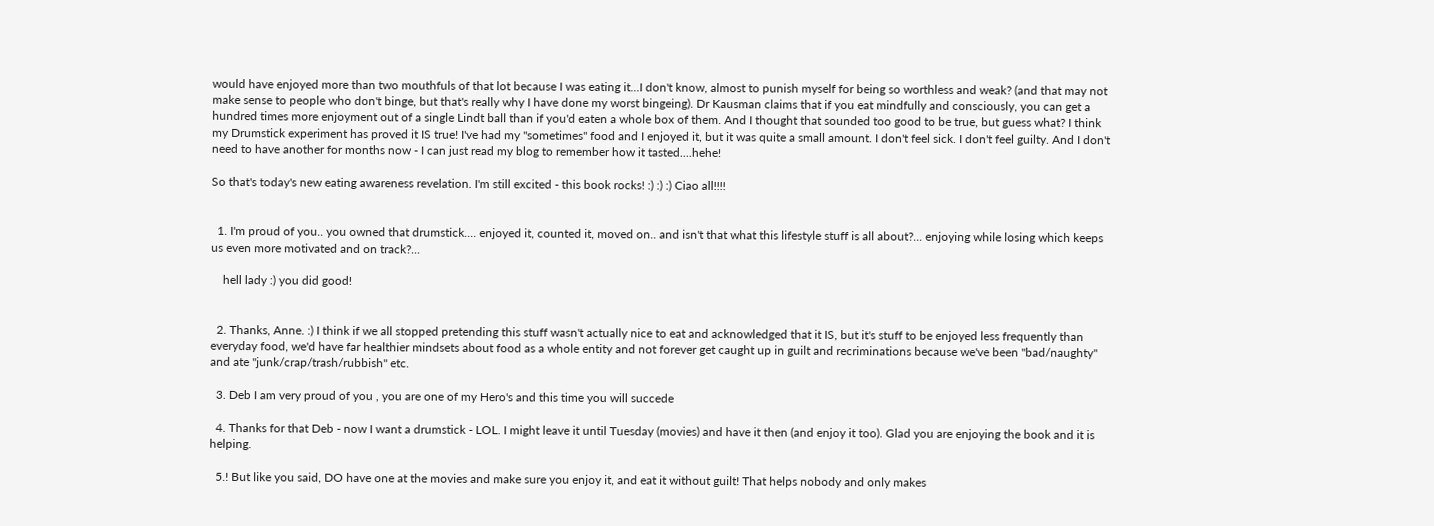would have enjoyed more than two mouthfuls of that lot because I was eating it...I don't know, almost to punish myself for being so worthless and weak? (and that may not make sense to people who don't binge, but that's really why I have done my worst bingeing). Dr Kausman claims that if you eat mindfully and consciously, you can get a hundred times more enjoyment out of a single Lindt ball than if you'd eaten a whole box of them. And I thought that sounded too good to be true, but guess what? I think my Drumstick experiment has proved it IS true! I've had my "sometimes" food and I enjoyed it, but it was quite a small amount. I don't feel sick. I don't feel guilty. And I don't need to have another for months now - I can just read my blog to remember how it tasted....hehe!

So that's today's new eating awareness revelation. I'm still excited - this book rocks! :) :) :) Ciao all!!!!


  1. I'm proud of you.. you owned that drumstick.... enjoyed it, counted it, moved on.. and isn't that what this lifestyle stuff is all about?... enjoying while losing which keeps us even more motivated and on track?...

    hell lady :) you did good!


  2. Thanks, Anne. :) I think if we all stopped pretending this stuff wasn't actually nice to eat and acknowledged that it IS, but it's stuff to be enjoyed less frequently than everyday food, we'd have far healthier mindsets about food as a whole entity and not forever get caught up in guilt and recriminations because we've been "bad/naughty" and ate "junk/crap/trash/rubbish" etc.

  3. Deb I am very proud of you , you are one of my Hero's and this time you will succede

  4. Thanks for that Deb - now I want a drumstick - LOL. I might leave it until Tuesday (movies) and have it then (and enjoy it too). Glad you are enjoying the book and it is helping.

  5.! But like you said, DO have one at the movies and make sure you enjoy it, and eat it without guilt! That helps nobody and only makes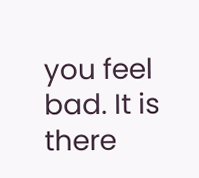you feel bad. It is there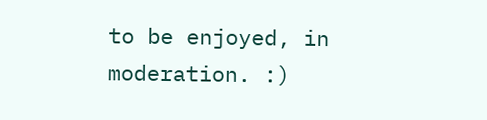to be enjoyed, in moderation. :)